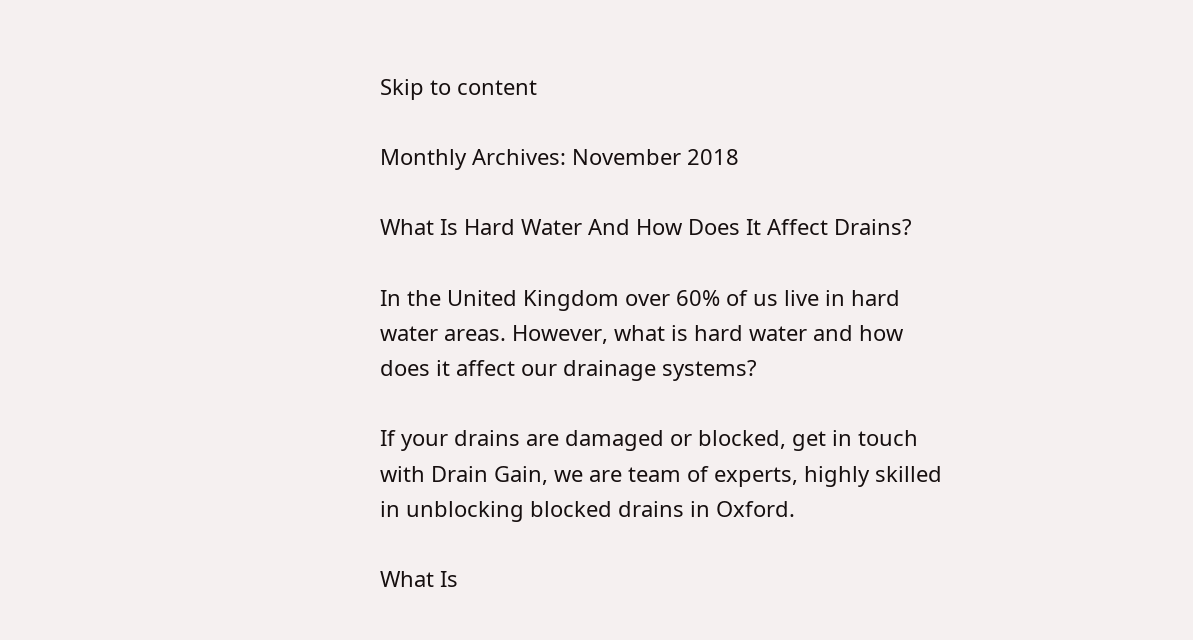Skip to content

Monthly Archives: November 2018

What Is Hard Water And How Does It Affect Drains?

In the United Kingdom over 60% of us live in hard water areas. However, what is hard water and how does it affect our drainage systems?

If your drains are damaged or blocked, get in touch with Drain Gain, we are team of experts, highly skilled in unblocking blocked drains in Oxford.

What Is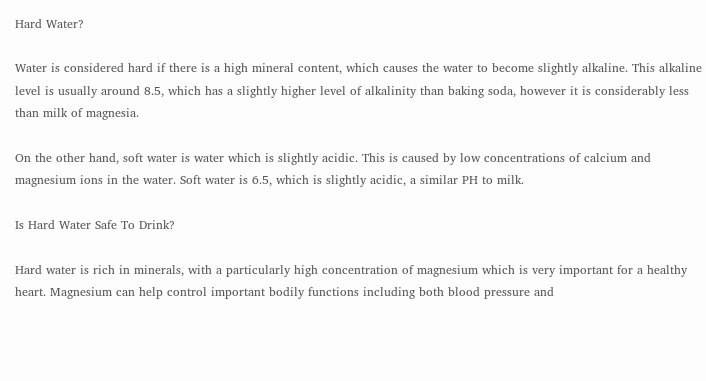Hard Water?

Water is considered hard if there is a high mineral content, which causes the water to become slightly alkaline. This alkaline level is usually around 8.5, which has a slightly higher level of alkalinity than baking soda, however it is considerably less than milk of magnesia.

On the other hand, soft water is water which is slightly acidic. This is caused by low concentrations of calcium and magnesium ions in the water. Soft water is 6.5, which is slightly acidic, a similar PH to milk.

Is Hard Water Safe To Drink?

Hard water is rich in minerals, with a particularly high concentration of magnesium which is very important for a healthy heart. Magnesium can help control important bodily functions including both blood pressure and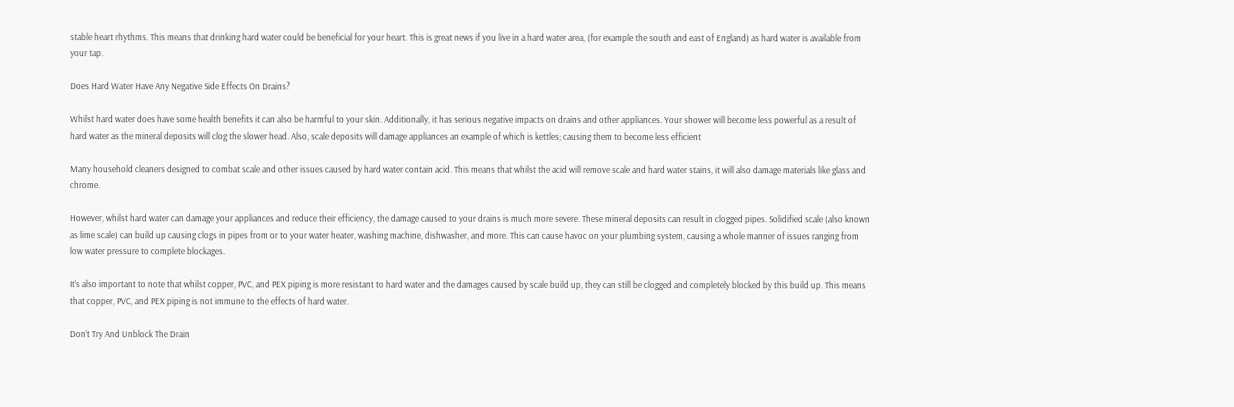stable heart rhythms. This means that drinking hard water could be beneficial for your heart. This is great news if you live in a hard water area, (for example the south and east of England) as hard water is available from your tap.

Does Hard Water Have Any Negative Side Effects On Drains?

Whilst hard water does have some health benefits it can also be harmful to your skin. Additionally, it has serious negative impacts on drains and other appliances. Your shower will become less powerful as a result of hard water as the mineral deposits will clog the slower head. Also, scale deposits will damage appliances an example of which is kettles; causing them to become less efficient

Many household cleaners designed to combat scale and other issues caused by hard water contain acid. This means that whilst the acid will remove scale and hard water stains, it will also damage materials like glass and chrome.

However, whilst hard water can damage your appliances and reduce their efficiency, the damage caused to your drains is much more severe. These mineral deposits can result in clogged pipes. Solidified scale (also known as lime scale) can build up causing clogs in pipes from or to your water heater, washing machine, dishwasher, and more. This can cause havoc on your plumbing system, causing a whole manner of issues ranging from low water pressure to complete blockages.

It’s also important to note that whilst copper, PVC, and PEX piping is more resistant to hard water and the damages caused by scale build up, they can still be clogged and completely blocked by this build up. This means that copper, PVC, and PEX piping is not immune to the effects of hard water.

Don’t Try And Unblock The Drain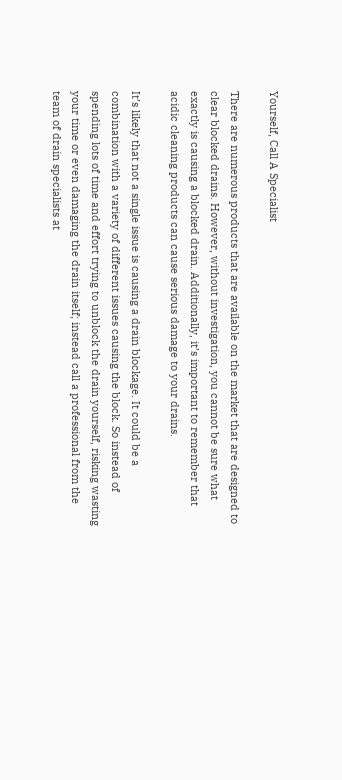Yourself, Call A Specialist

There are numerous products that are available on the market that are designed to clear blocked drains. However, without investigation, you cannot be sure what exactly is causing a blocked drain. Additionally, it’s important to remember that acidic cleaning products can cause serious damage to your drains.

It’s likely that not a single issue is causing a drain blockage. It could be a combination with a variety of different issues causing the block. So instead of spending lots of time and effort trying to unblock the drain yourself, risking wasting your time or even damaging the drain itself; instead call a professional from the team of drain specialists at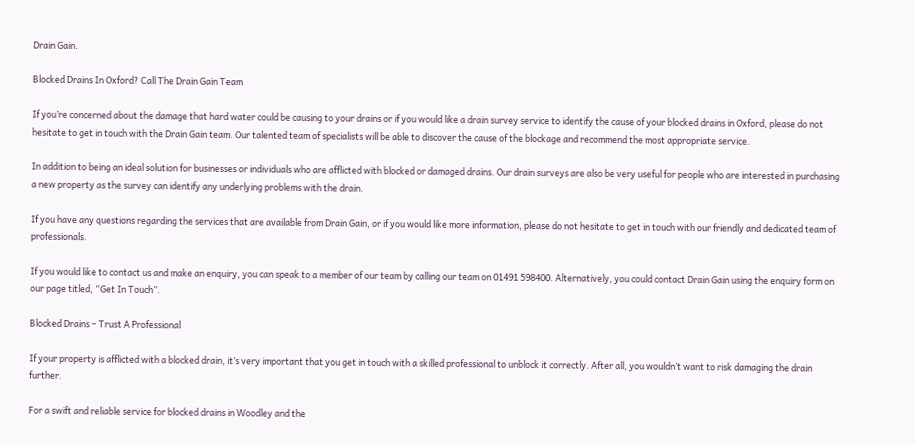Drain Gain.

Blocked Drains In Oxford? Call The Drain Gain Team

If you’re concerned about the damage that hard water could be causing to your drains or if you would like a drain survey service to identify the cause of your blocked drains in Oxford, please do not hesitate to get in touch with the Drain Gain team. Our talented team of specialists will be able to discover the cause of the blockage and recommend the most appropriate service.

In addition to being an ideal solution for businesses or individuals who are afflicted with blocked or damaged drains. Our drain surveys are also be very useful for people who are interested in purchasing a new property as the survey can identify any underlying problems with the drain.

If you have any questions regarding the services that are available from Drain Gain, or if you would like more information, please do not hesitate to get in touch with our friendly and dedicated team of professionals.

If you would like to contact us and make an enquiry, you can speak to a member of our team by calling our team on 01491 598400. Alternatively, you could contact Drain Gain using the enquiry form on our page titled, “Get In Touch”.

Blocked Drains – Trust A Professional

If your property is afflicted with a blocked drain, it’s very important that you get in touch with a skilled professional to unblock it correctly. After all, you wouldn’t want to risk damaging the drain further.

For a swift and reliable service for blocked drains in Woodley and the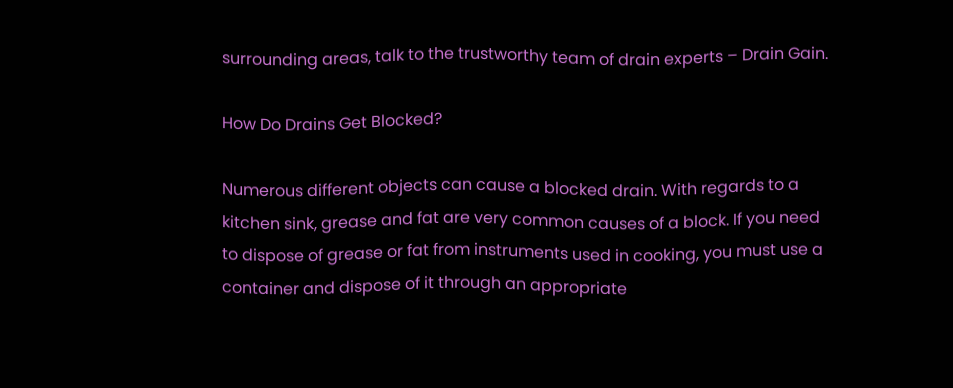surrounding areas, talk to the trustworthy team of drain experts – Drain Gain.

How Do Drains Get Blocked?

Numerous different objects can cause a blocked drain. With regards to a kitchen sink, grease and fat are very common causes of a block. If you need to dispose of grease or fat from instruments used in cooking, you must use a container and dispose of it through an appropriate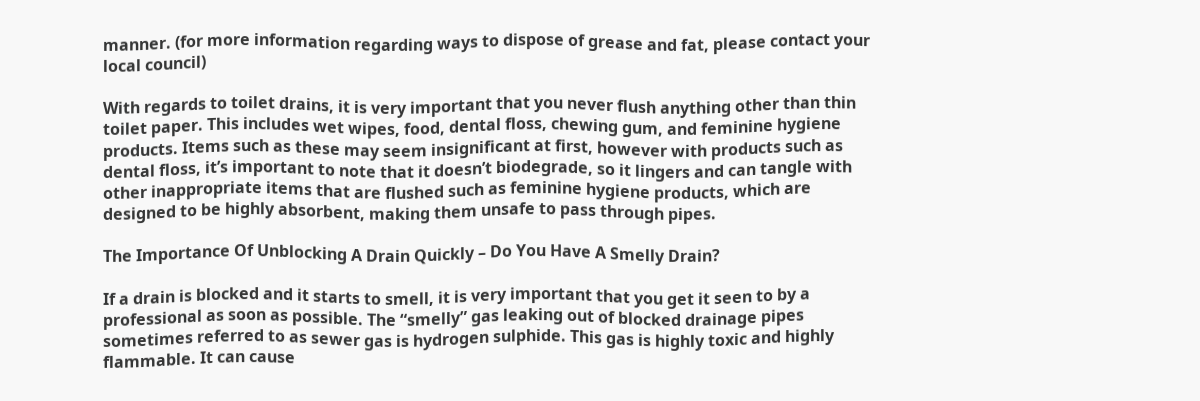manner. (for more information regarding ways to dispose of grease and fat, please contact your local council)

With regards to toilet drains, it is very important that you never flush anything other than thin toilet paper. This includes wet wipes, food, dental floss, chewing gum, and feminine hygiene products. Items such as these may seem insignificant at first, however with products such as dental floss, it’s important to note that it doesn’t biodegrade, so it lingers and can tangle with other inappropriate items that are flushed such as feminine hygiene products, which are designed to be highly absorbent, making them unsafe to pass through pipes.

The Importance Of Unblocking A Drain Quickly – Do You Have A Smelly Drain?

If a drain is blocked and it starts to smell, it is very important that you get it seen to by a professional as soon as possible. The “smelly” gas leaking out of blocked drainage pipes sometimes referred to as sewer gas is hydrogen sulphide. This gas is highly toxic and highly flammable. It can cause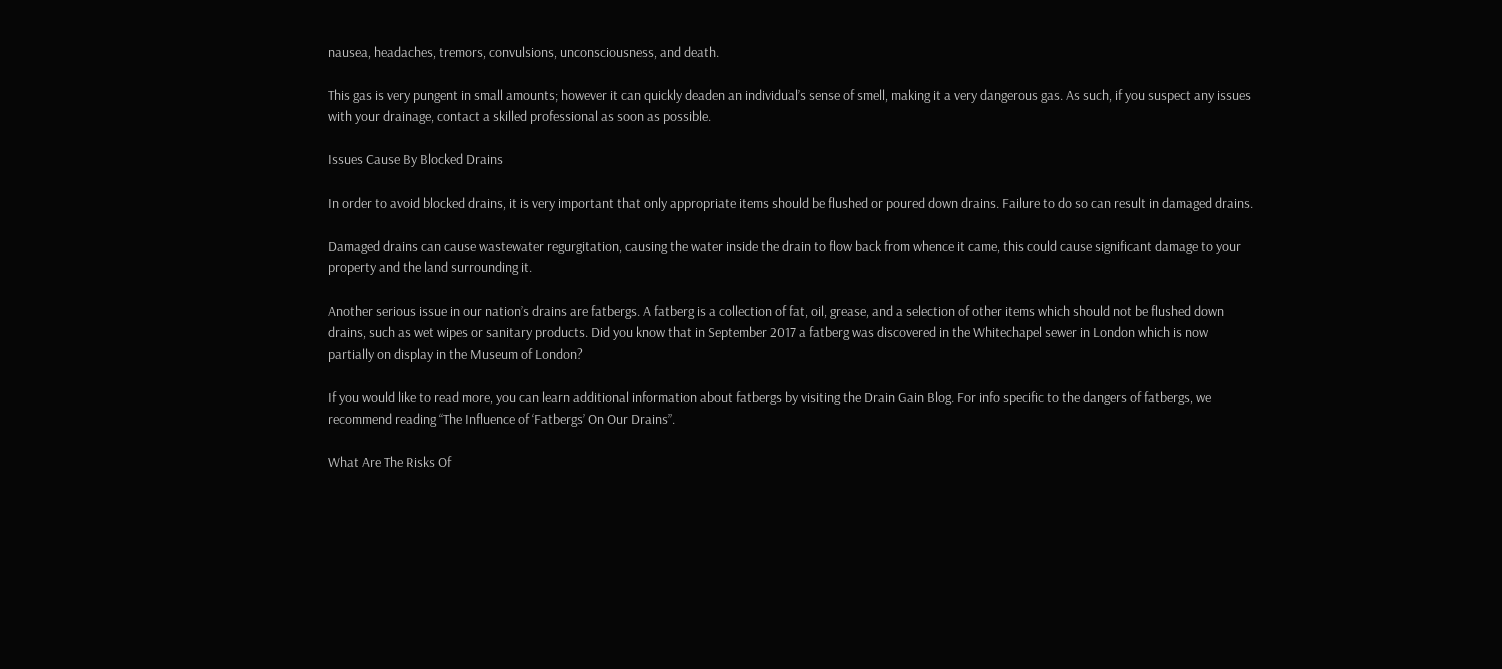nausea, headaches, tremors, convulsions, unconsciousness, and death.

This gas is very pungent in small amounts; however it can quickly deaden an individual’s sense of smell, making it a very dangerous gas. As such, if you suspect any issues with your drainage, contact a skilled professional as soon as possible.

Issues Cause By Blocked Drains

In order to avoid blocked drains, it is very important that only appropriate items should be flushed or poured down drains. Failure to do so can result in damaged drains.

Damaged drains can cause wastewater regurgitation, causing the water inside the drain to flow back from whence it came, this could cause significant damage to your property and the land surrounding it.

Another serious issue in our nation’s drains are fatbergs. A fatberg is a collection of fat, oil, grease, and a selection of other items which should not be flushed down drains, such as wet wipes or sanitary products. Did you know that in September 2017 a fatberg was discovered in the Whitechapel sewer in London which is now partially on display in the Museum of London?

If you would like to read more, you can learn additional information about fatbergs by visiting the Drain Gain Blog. For info specific to the dangers of fatbergs, we recommend reading “The Influence of ‘Fatbergs’ On Our Drains”.

What Are The Risks Of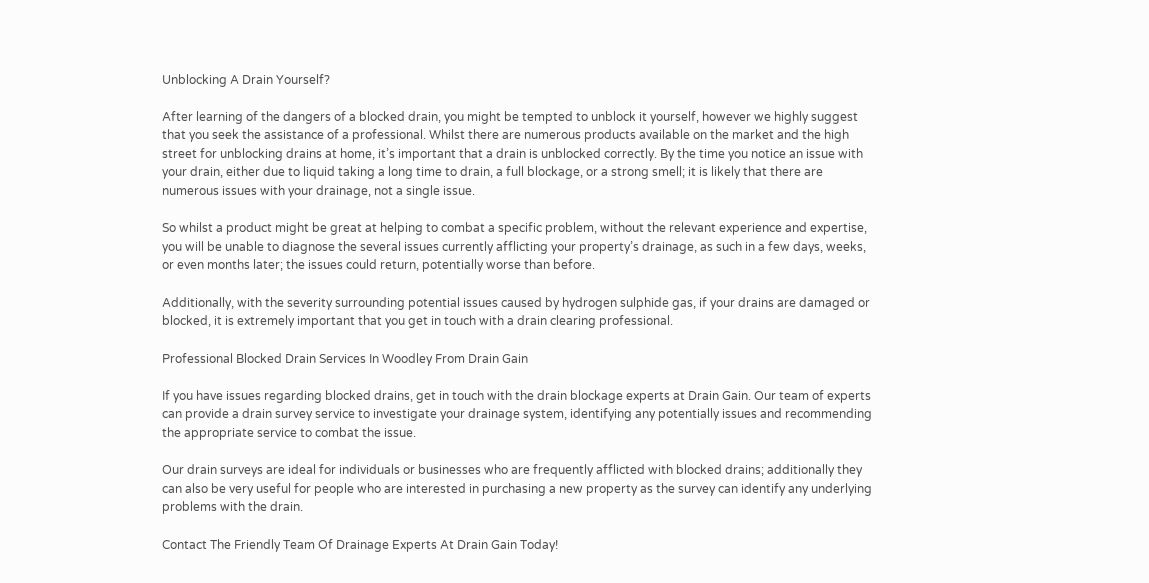Unblocking A Drain Yourself?

After learning of the dangers of a blocked drain, you might be tempted to unblock it yourself, however we highly suggest that you seek the assistance of a professional. Whilst there are numerous products available on the market and the high street for unblocking drains at home, it’s important that a drain is unblocked correctly. By the time you notice an issue with your drain, either due to liquid taking a long time to drain, a full blockage, or a strong smell; it is likely that there are numerous issues with your drainage, not a single issue.

So whilst a product might be great at helping to combat a specific problem, without the relevant experience and expertise, you will be unable to diagnose the several issues currently afflicting your property’s drainage, as such in a few days, weeks, or even months later; the issues could return, potentially worse than before.

Additionally, with the severity surrounding potential issues caused by hydrogen sulphide gas, if your drains are damaged or blocked, it is extremely important that you get in touch with a drain clearing professional.

Professional Blocked Drain Services In Woodley From Drain Gain

If you have issues regarding blocked drains, get in touch with the drain blockage experts at Drain Gain. Our team of experts can provide a drain survey service to investigate your drainage system, identifying any potentially issues and recommending the appropriate service to combat the issue.

Our drain surveys are ideal for individuals or businesses who are frequently afflicted with blocked drains; additionally they can also be very useful for people who are interested in purchasing a new property as the survey can identify any underlying problems with the drain.

Contact The Friendly Team Of Drainage Experts At Drain Gain Today!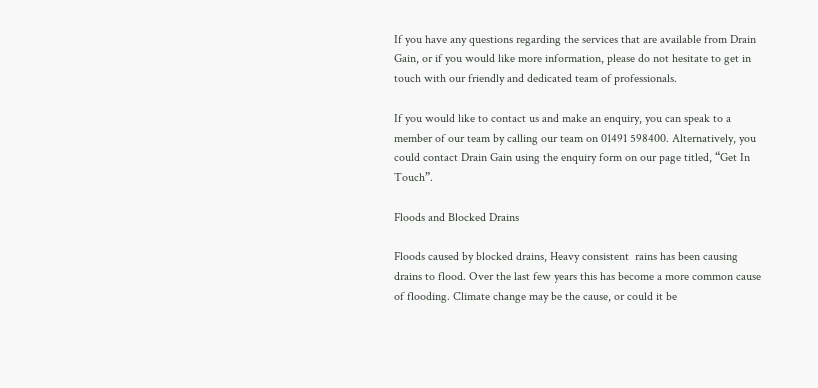If you have any questions regarding the services that are available from Drain Gain, or if you would like more information, please do not hesitate to get in touch with our friendly and dedicated team of professionals.

If you would like to contact us and make an enquiry, you can speak to a member of our team by calling our team on 01491 598400. Alternatively, you could contact Drain Gain using the enquiry form on our page titled, “Get In Touch”.

Floods and Blocked Drains

Floods caused by blocked drains, Heavy consistent  rains has been causing drains to flood. Over the last few years this has become a more common cause of flooding. Climate change may be the cause, or could it be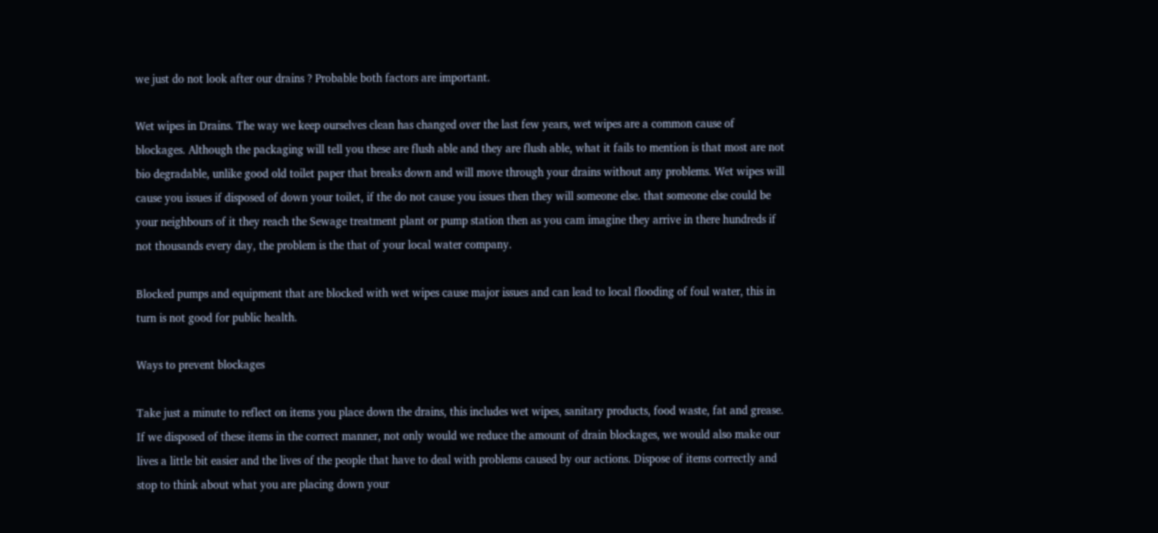we just do not look after our drains ? Probable both factors are important.

Wet wipes in Drains. The way we keep ourselves clean has changed over the last few years, wet wipes are a common cause of blockages. Although the packaging will tell you these are flush able and they are flush able, what it fails to mention is that most are not bio degradable, unlike good old toilet paper that breaks down and will move through your drains without any problems. Wet wipes will cause you issues if disposed of down your toilet, if the do not cause you issues then they will someone else. that someone else could be your neighbours of it they reach the Sewage treatment plant or pump station then as you cam imagine they arrive in there hundreds if not thousands every day, the problem is the that of your local water company.

Blocked pumps and equipment that are blocked with wet wipes cause major issues and can lead to local flooding of foul water, this in turn is not good for public health.

Ways to prevent blockages

Take just a minute to reflect on items you place down the drains, this includes wet wipes, sanitary products, food waste, fat and grease. If we disposed of these items in the correct manner, not only would we reduce the amount of drain blockages, we would also make our lives a little bit easier and the lives of the people that have to deal with problems caused by our actions. Dispose of items correctly and stop to think about what you are placing down your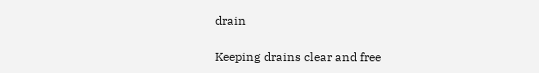drain

Keeping drains clear and free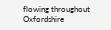flowing throughout Oxfordshire